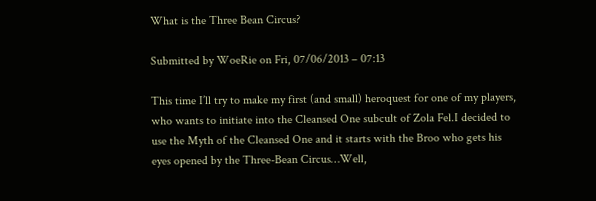What is the Three Bean Circus?

Submitted by WoeRie on Fri, 07/06/2013 – 07:13

This time I’ll try to make my first (and small) heroquest for one of my players, who wants to initiate into the Cleansed One subcult of Zola Fel.I decided to use the Myth of the Cleansed One and it starts with the Broo who gets his eyes opened by the Three-Bean Circus…Well,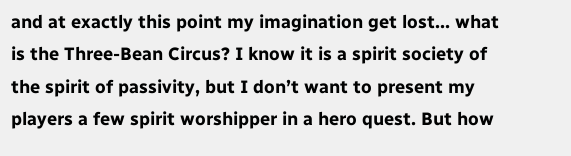and at exactly this point my imagination get lost… what is the Three-Bean Circus? I know it is a spirit society of the spirit of passivity, but I don’t want to present my players a few spirit worshipper in a hero quest. But how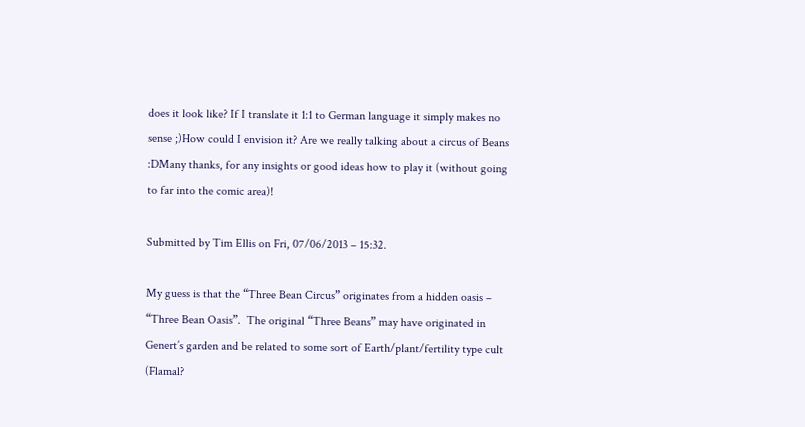does it look like? If I translate it 1:1 to German language it simply makes no sense ;)How could I envision it? Are we really talking about a circus of Beans :DMany thanks, for any insights or good ideas how to play it (without going to far into the comic area)!

Submitted by Tim Ellis on Fri, 07/06/2013 – 15:32.

My guess is that the “Three Bean Circus” originates from a hidden oasis – “Three Bean Oasis”.  The original “Three Beans” may have originated in Genert’s garden and be related to some sort of Earth/plant/fertility type cult (Flamal?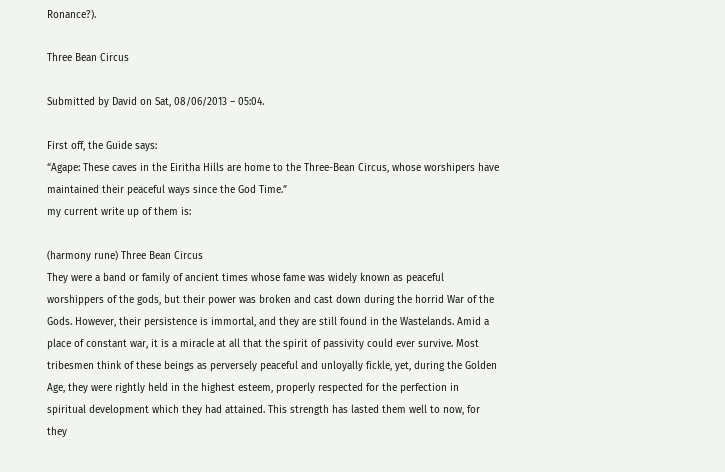Ronance?).

Three Bean Circus

Submitted by David on Sat, 08/06/2013 – 05:04.

First off, the Guide says:
“Agape: These caves in the Eiritha Hills are home to the Three-Bean Circus, whose worshipers have maintained their peaceful ways since the God Time.”
my current write up of them is:

(harmony rune) Three Bean Circus
They were a band or family of ancient times whose fame was widely known as peaceful worshippers of the gods, but their power was broken and cast down during the horrid War of the Gods. However, their persistence is immortal, and they are still found in the Wastelands. Amid a place of constant war, it is a miracle at all that the spirit of passivity could ever survive. Most tribesmen think of these beings as perversely peaceful and unloyally fickle, yet, during the Golden Age, they were rightly held in the highest esteem, properly respected for the perfection in spiritual development which they had attained. This strength has lasted them well to now, for they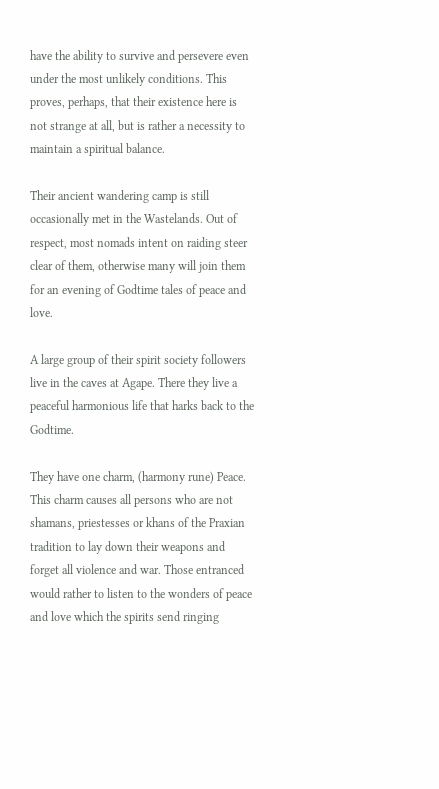have the ability to survive and persevere even under the most unlikely conditions. This proves, perhaps, that their existence here is not strange at all, but is rather a necessity to maintain a spiritual balance.

Their ancient wandering camp is still occasionally met in the Wastelands. Out of respect, most nomads intent on raiding steer clear of them, otherwise many will join them for an evening of Godtime tales of peace and love.

A large group of their spirit society followers live in the caves at Agape. There they live a peaceful harmonious life that harks back to the Godtime.

They have one charm, (harmony rune) Peace. This charm causes all persons who are not shamans, priestesses or khans of the Praxian tradition to lay down their weapons and forget all violence and war. Those entranced would rather to listen to the wonders of peace and love which the spirits send ringing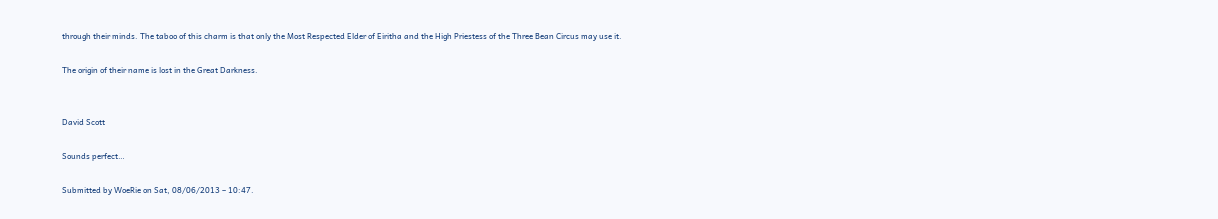through their minds. The taboo of this charm is that only the Most Respected Elder of Eiritha and the High Priestess of the Three Bean Circus may use it.

The origin of their name is lost in the Great Darkness.


David Scott

Sounds perfect…

Submitted by WoeRie on Sat, 08/06/2013 – 10:47.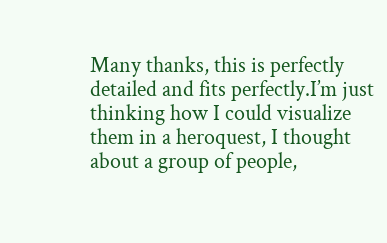Many thanks, this is perfectly detailed and fits perfectly.I’m just thinking how I could visualize them in a heroquest, I thought about a group of people,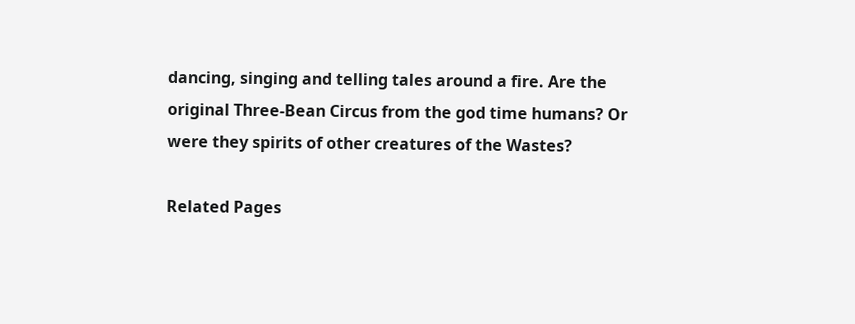dancing, singing and telling tales around a fire. Are the original Three-Bean Circus from the god time humans? Or were they spirits of other creatures of the Wastes?

Related Pages